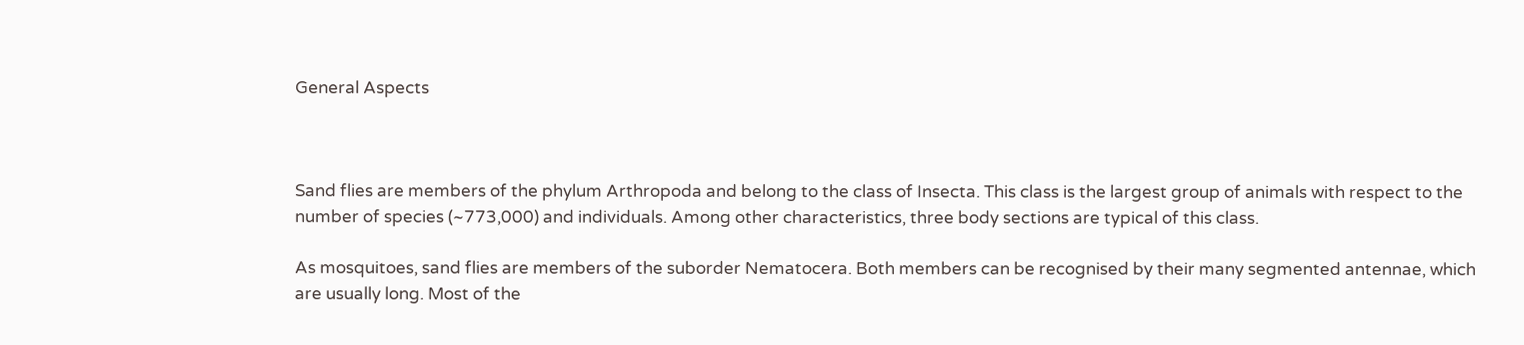General Aspects



Sand flies are members of the phylum Arthropoda and belong to the class of Insecta. This class is the largest group of animals with respect to the number of species (~773,000) and individuals. Among other characteristics, three body sections are typical of this class.

As mosquitoes, sand flies are members of the suborder Nematocera. Both members can be recognised by their many segmented antennae, which are usually long. Most of the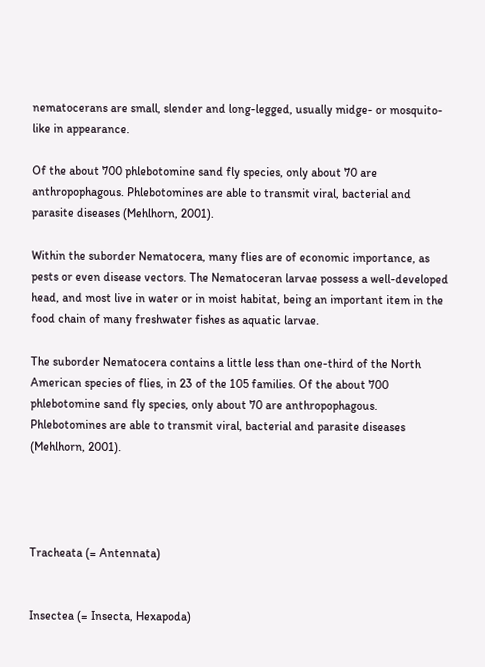nematocerans are small, slender and long-legged, usually midge- or mosquito-like in appearance.

Of the about 700 phlebotomine sand fly species, only about 70 are anthropophagous. Phlebotomines are able to transmit viral, bacterial and parasite diseases (Mehlhorn, 2001).

Within the suborder Nematocera, many flies are of economic importance, as pests or even disease vectors. The Nematoceran larvae possess a well-developed head, and most live in water or in moist habitat, being an important item in the food chain of many freshwater fishes as aquatic larvae.

The suborder Nematocera contains a little less than one-third of the North American species of flies, in 23 of the 105 families. Of the about 700 phlebotomine sand fly species, only about 70 are anthropophagous. Phlebotomines are able to transmit viral, bacterial and parasite diseases (Mehlhorn, 2001).




Tracheata (= Antennata)


Insectea (= Insecta, Hexapoda)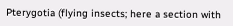Pterygotia (flying insects; here a section with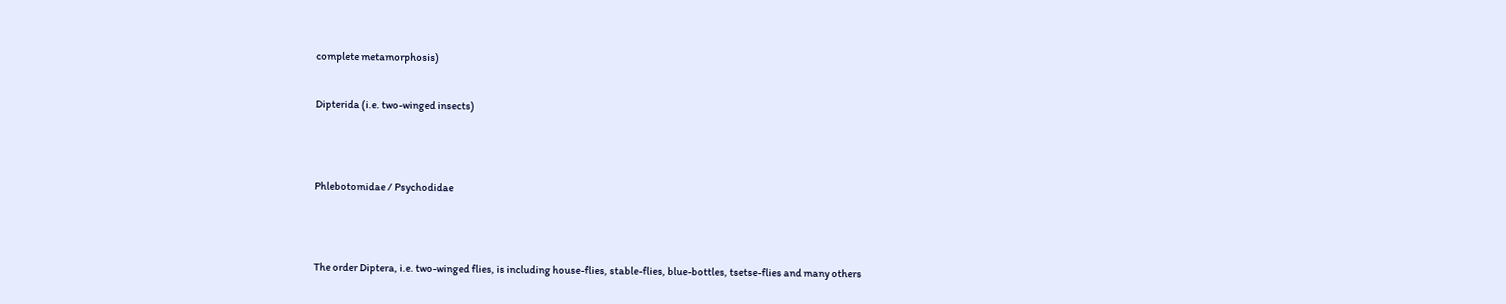complete metamorphosis)


Dipterida (i.e. two-winged insects)




Phlebotomidae / Psychodidae




The order Diptera, i.e. two-winged flies, is including house-flies, stable-flies, blue-bottles, tsetse-flies and many others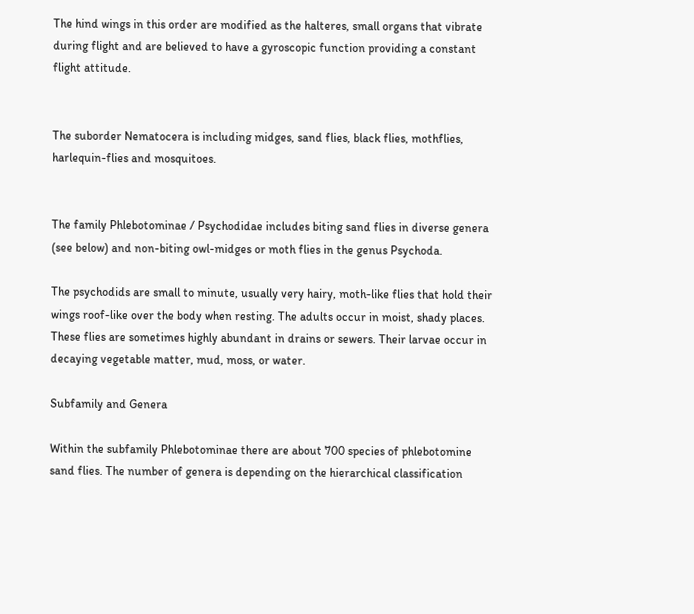The hind wings in this order are modified as the halteres, small organs that vibrate during flight and are believed to have a gyroscopic function providing a constant flight attitude.


The suborder Nematocera is including midges, sand flies, black flies, mothflies, harlequin-flies and mosquitoes.


The family Phlebotominae / Psychodidae includes biting sand flies in diverse genera (see below) and non-biting owl-midges or moth flies in the genus Psychoda.

The psychodids are small to minute, usually very hairy, moth-like flies that hold their wings roof-like over the body when resting. The adults occur in moist, shady places. These flies are sometimes highly abundant in drains or sewers. Their larvae occur in decaying vegetable matter, mud, moss, or water.

Subfamily and Genera

Within the subfamily Phlebotominae there are about 700 species of phlebotomine sand flies. The number of genera is depending on the hierarchical classification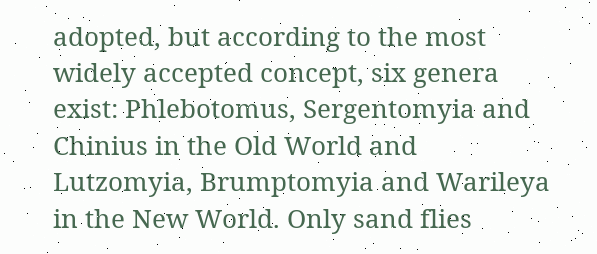adopted, but according to the most widely accepted concept, six genera exist: Phlebotomus, Sergentomyia and Chinius in the Old World and Lutzomyia, Brumptomyia and Warileya in the New World. Only sand flies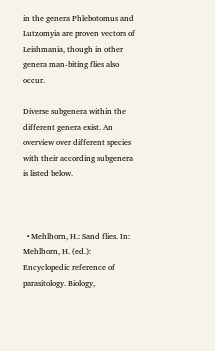in the genera Phlebotomus and Lutzomyia are proven vectors of Leishmania, though in other genera man-biting flies also occur.

Diverse subgenera within the different genera exist. An overview over different species with their according subgenera is listed below.



  • Mehlhorn, H.: Sand flies. In: Mehlhorn, H. (ed.): Encyclopedic reference of parasitology. Biology,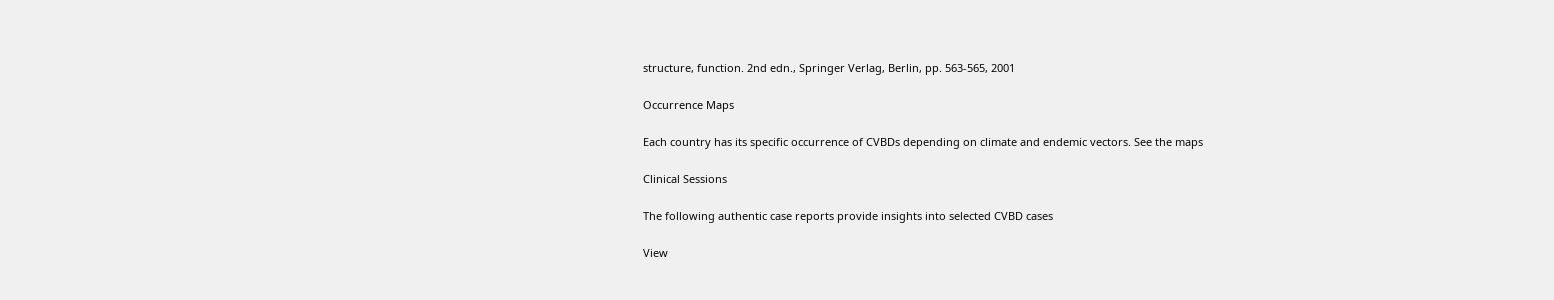structure, function. 2nd edn., Springer Verlag, Berlin, pp. 563-565, 2001

Occurrence Maps

Each country has its specific occurrence of CVBDs depending on climate and endemic vectors. See the maps

Clinical Sessions

The following authentic case reports provide insights into selected CVBD cases

View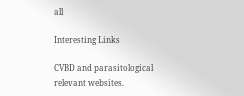all

Interesting Links

CVBD and parasitological relevant websites.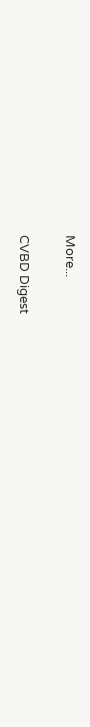More...

CVBD Digest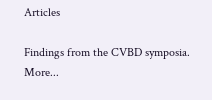Articles

Findings from the CVBD symposia. More...